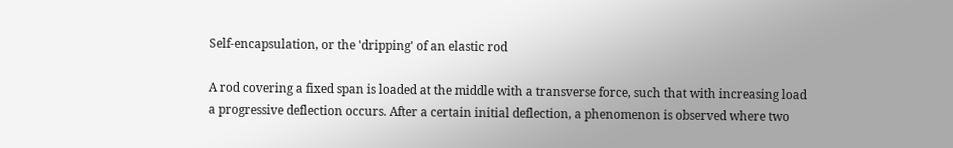Self-encapsulation, or the 'dripping' of an elastic rod

A rod covering a fixed span is loaded at the middle with a transverse force, such that with increasing load a progressive deflection occurs. After a certain initial deflection, a phenomenon is observed where two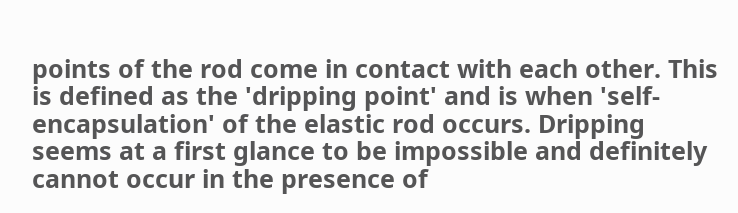points of the rod come in contact with each other. This is defined as the 'dripping point' and is when 'self-encapsulation' of the elastic rod occurs. Dripping seems at a first glance to be impossible and definitely cannot occur in the presence of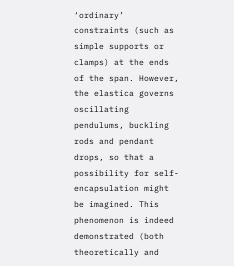‘ordinary’ constraints (such as simple supports or clamps) at the ends of the span. However, the elastica governs oscillating pendulums, buckling rods and pendant drops, so that a possibility for self-encapsulation might be imagined. This phenomenon is indeed demonstrated (both theoretically and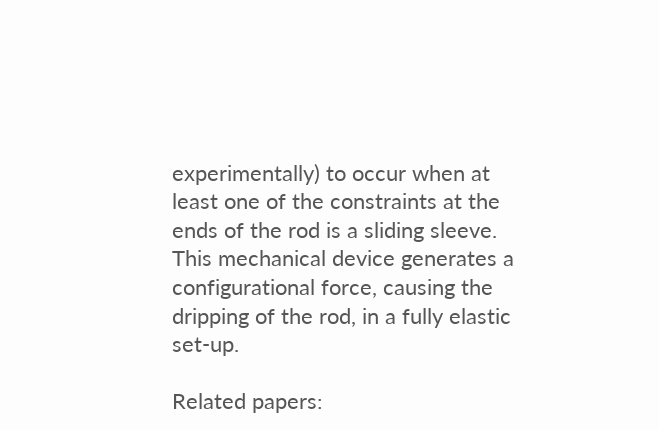experimentally) to occur when at least one of the constraints at the ends of the rod is a sliding sleeve. This mechanical device generates a configurational force, causing the dripping of the rod, in a fully elastic set-up.

Related papers: